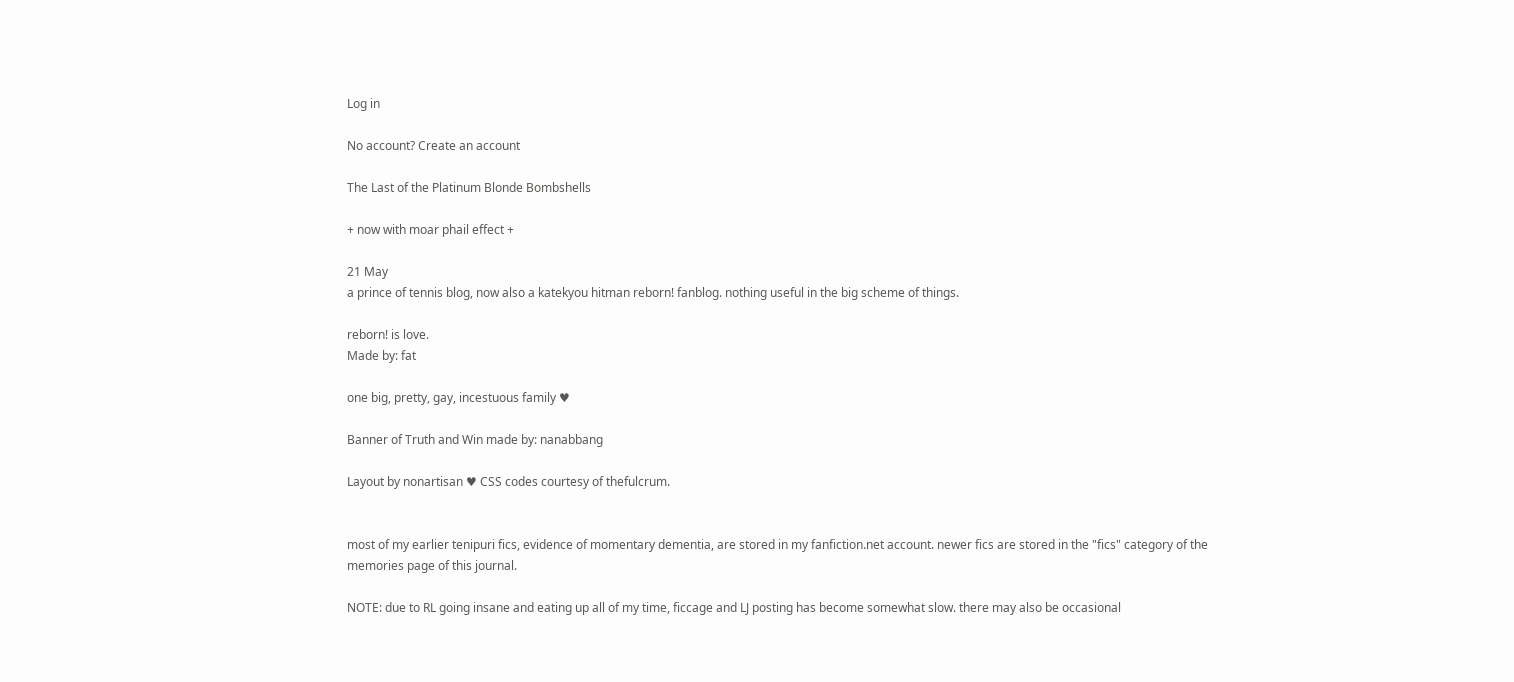Log in

No account? Create an account

The Last of the Platinum Blonde Bombshells

+ now with moar phail effect +

21 May
a prince of tennis blog, now also a katekyou hitman reborn! fanblog. nothing useful in the big scheme of things.

reborn! is love.
Made by: fat

one big, pretty, gay, incestuous family ♥

Banner of Truth and Win made by: nanabbang

Layout by nonartisan ♥ CSS codes courtesy of thefulcrum.


most of my earlier tenipuri fics, evidence of momentary dementia, are stored in my fanfiction.net account. newer fics are stored in the "fics" category of the memories page of this journal.

NOTE: due to RL going insane and eating up all of my time, ficcage and LJ posting has become somewhat slow. there may also be occasional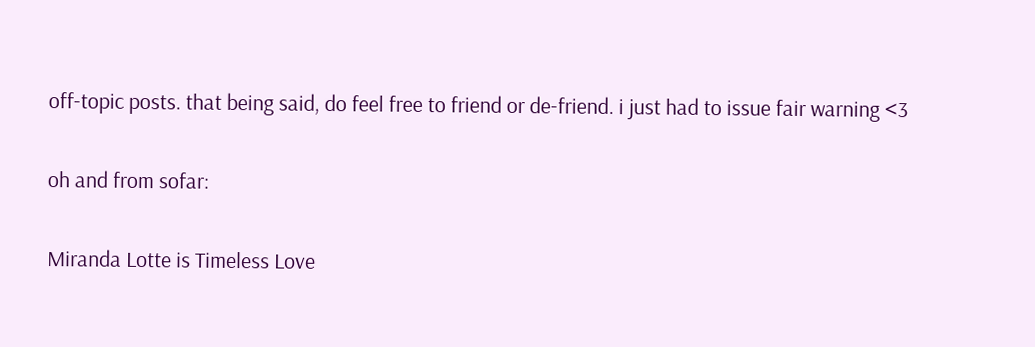off-topic posts. that being said, do feel free to friend or de-friend. i just had to issue fair warning <3

oh and from sofar:

Miranda Lotte is Timeless Love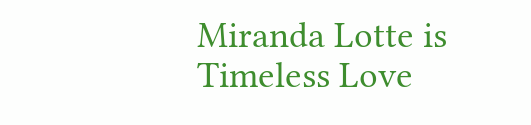Miranda Lotte is Timeless Love